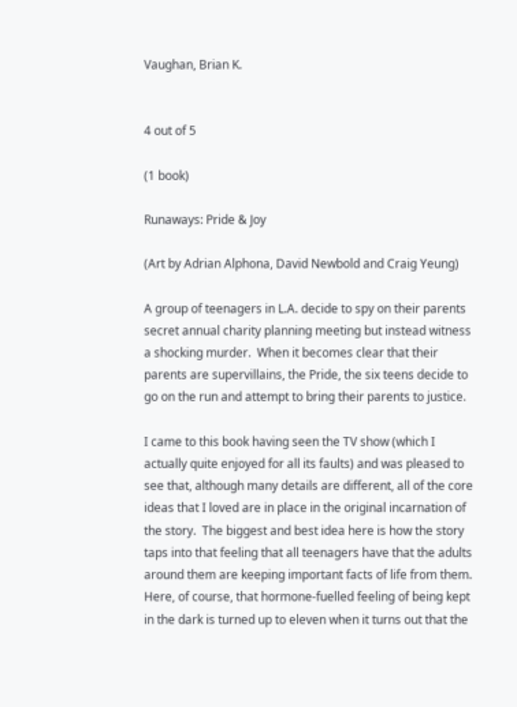Vaughan, Brian K.


4 out of 5

(1 book)

Runaways: Pride & Joy

(Art by Adrian Alphona, David Newbold and Craig Yeung)

A group of teenagers in L.A. decide to spy on their parents secret annual charity planning meeting but instead witness a shocking murder.  When it becomes clear that their parents are supervillains, the Pride, the six teens decide to go on the run and attempt to bring their parents to justice.

I came to this book having seen the TV show (which I actually quite enjoyed for all its faults) and was pleased to see that, although many details are different, all of the core ideas that I loved are in place in the original incarnation of the story.  The biggest and best idea here is how the story taps into that feeling that all teenagers have that the adults around them are keeping important facts of life from them.  Here, of course, that hormone-fuelled feeling of being kept in the dark is turned up to eleven when it turns out that the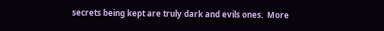secrets being kept are truly dark and evils ones.  More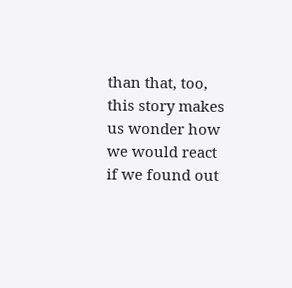than that, too, this story makes us wonder how we would react if we found out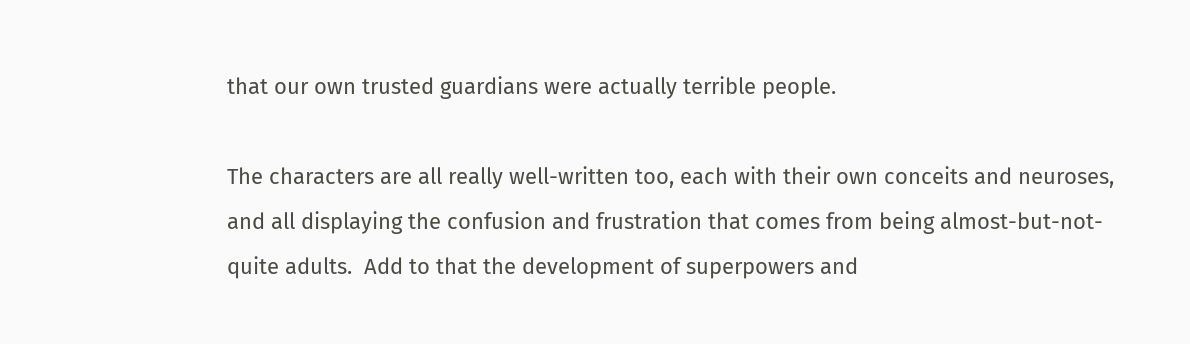that our own trusted guardians were actually terrible people.

The characters are all really well-written too, each with their own conceits and neuroses, and all displaying the confusion and frustration that comes from being almost-but-not-quite adults.  Add to that the development of superpowers and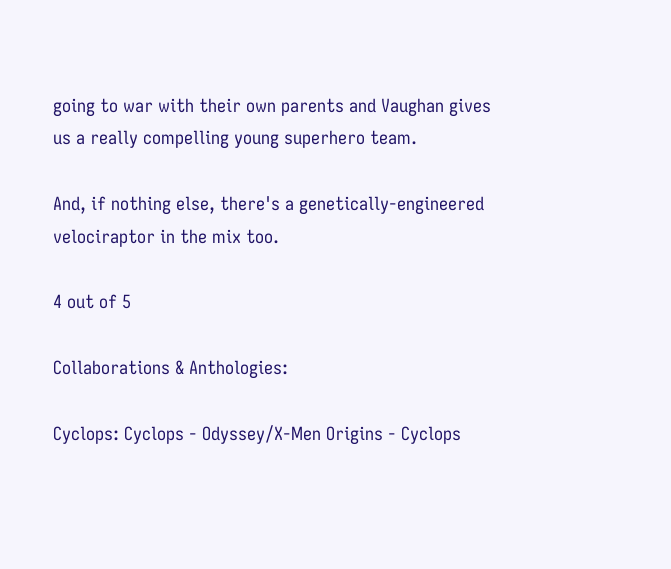going to war with their own parents and Vaughan gives us a really compelling young superhero team.

And, if nothing else, there's a genetically-engineered velociraptor in the mix too.

4 out of 5

Collaborations & Anthologies:

Cyclops: Cyclops - Odyssey/X-Men Origins - Cyclops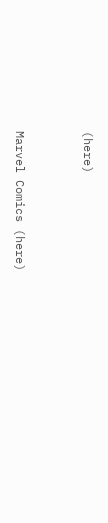(here)


Marvel Comics (here)